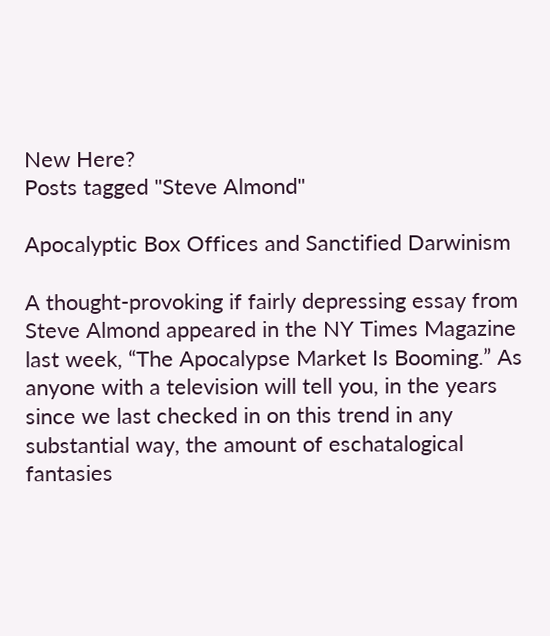New Here?
Posts tagged "Steve Almond"

Apocalyptic Box Offices and Sanctified Darwinism

A thought-provoking if fairly depressing essay from Steve Almond appeared in the NY Times Magazine last week, “The Apocalypse Market Is Booming.” As anyone with a television will tell you, in the years since we last checked in on this trend in any substantial way, the amount of eschatalogical fantasies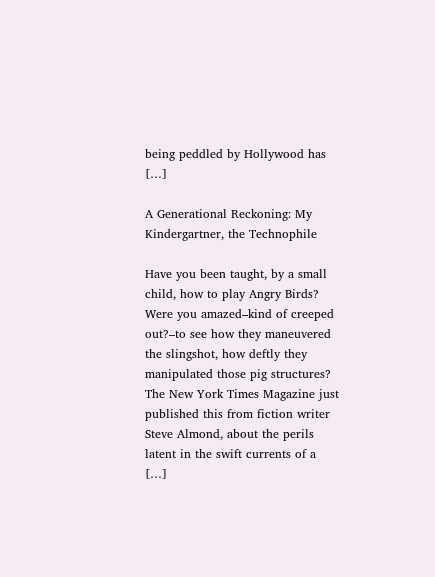being peddled by Hollywood has […]

A Generational Reckoning: My Kindergartner, the Technophile

Have you been taught, by a small child, how to play Angry Birds? Were you amazed–kind of creeped out?–to see how they maneuvered the slingshot, how deftly they manipulated those pig structures? The New York Times Magazine just published this from fiction writer Steve Almond, about the perils latent in the swift currents of a […]